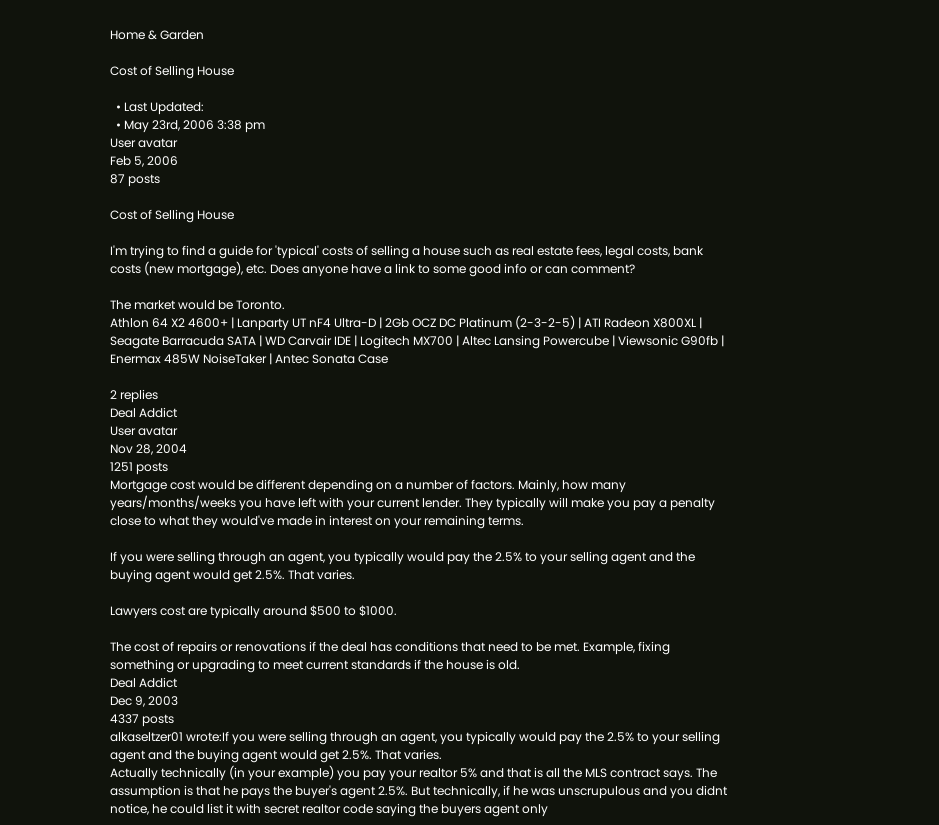Home & Garden

Cost of Selling House

  • Last Updated:
  • May 23rd, 2006 3:38 pm
User avatar
Feb 5, 2006
87 posts

Cost of Selling House

I'm trying to find a guide for 'typical' costs of selling a house such as real estate fees, legal costs, bank costs (new mortgage), etc. Does anyone have a link to some good info or can comment?

The market would be Toronto.
Athlon 64 X2 4600+ | Lanparty UT nF4 Ultra-D | 2Gb OCZ DC Platinum (2-3-2-5) | ATI Radeon X800XL | Seagate Barracuda SATA | WD Carvair IDE | Logitech MX700 | Altec Lansing Powercube | Viewsonic G90fb | Enermax 485W NoiseTaker | Antec Sonata Case

2 replies
Deal Addict
User avatar
Nov 28, 2004
1251 posts
Mortgage cost would be different depending on a number of factors. Mainly, how many years/months/weeks you have left with your current lender. They typically will make you pay a penalty close to what they would've made in interest on your remaining terms.

If you were selling through an agent, you typically would pay the 2.5% to your selling agent and the buying agent would get 2.5%. That varies.

Lawyers cost are typically around $500 to $1000.

The cost of repairs or renovations if the deal has conditions that need to be met. Example, fixing something or upgrading to meet current standards if the house is old.
Deal Addict
Dec 9, 2003
4337 posts
alkaseltzer01 wrote:If you were selling through an agent, you typically would pay the 2.5% to your selling agent and the buying agent would get 2.5%. That varies.
Actually technically (in your example) you pay your realtor 5% and that is all the MLS contract says. The assumption is that he pays the buyer's agent 2.5%. But technically, if he was unscrupulous and you didnt notice, he could list it with secret realtor code saying the buyers agent only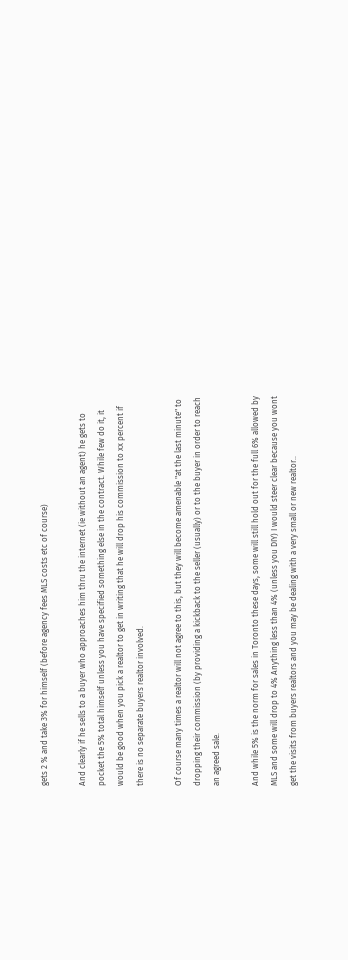gets 2 % and take 3% for himself (before agency fees MLS costs etc of course)

And clearly if he sells to a buyer who approaches him thru the internet (ie without an agent) he gets to pocket the 5% total himself unless you have specified something else in the contract. While few do it, it would be good when you pick a realtor to get in writing that he will drop his commission to xx percent if there is no separate buyers realtor involved.

Of course many times a realtor will not agree to this, but they will become amenable "at the last minute" to dropping their commission (by providing a kickback to the seller (usually) or to the buyer in order to reach an agreed sale.

And while 5% is the norm for sales in Toronto these days, some will still hold out for the full 6% allowed by MLS and some will drop to 4% Anything less than 4% (unless you DIY) I would steer clear because you wont get the visits from buyers realtors and you may be dealing with a very small or new realtor..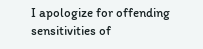I apologize for offending sensitivities of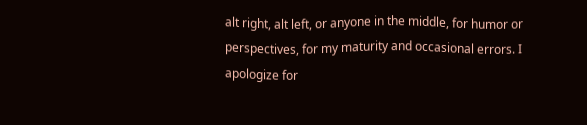alt right, alt left, or anyone in the middle, for humor or perspectives, for my maturity and occasional errors. I apologize for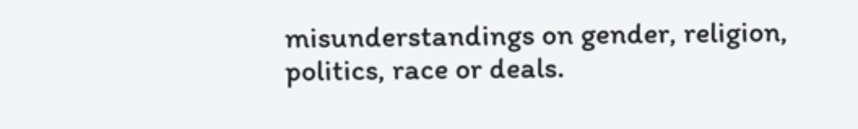misunderstandings on gender, religion, politics, race or deals.